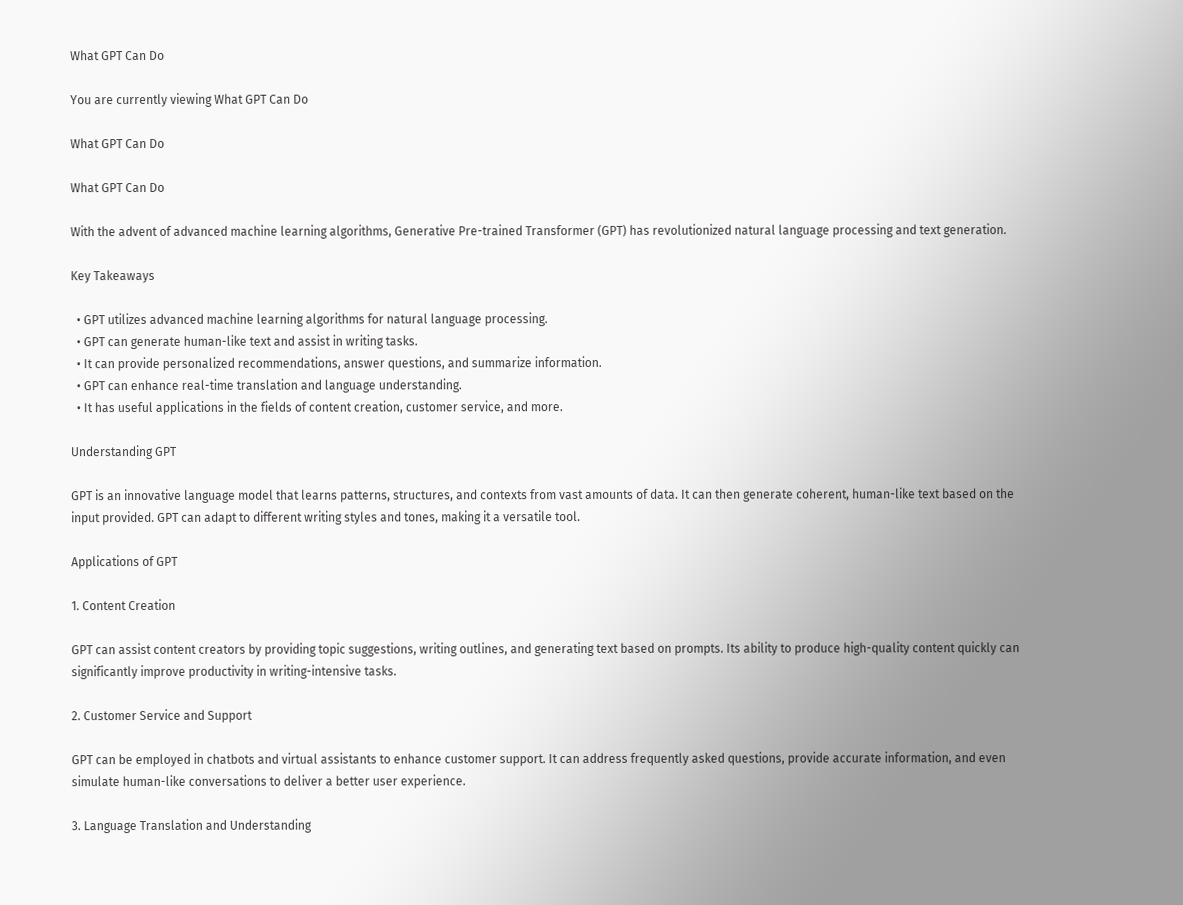What GPT Can Do

You are currently viewing What GPT Can Do

What GPT Can Do

What GPT Can Do

With the advent of advanced machine learning algorithms, Generative Pre-trained Transformer (GPT) has revolutionized natural language processing and text generation.

Key Takeaways

  • GPT utilizes advanced machine learning algorithms for natural language processing.
  • GPT can generate human-like text and assist in writing tasks.
  • It can provide personalized recommendations, answer questions, and summarize information.
  • GPT can enhance real-time translation and language understanding.
  • It has useful applications in the fields of content creation, customer service, and more.

Understanding GPT

GPT is an innovative language model that learns patterns, structures, and contexts from vast amounts of data. It can then generate coherent, human-like text based on the input provided. GPT can adapt to different writing styles and tones, making it a versatile tool.

Applications of GPT

1. Content Creation

GPT can assist content creators by providing topic suggestions, writing outlines, and generating text based on prompts. Its ability to produce high-quality content quickly can significantly improve productivity in writing-intensive tasks.

2. Customer Service and Support

GPT can be employed in chatbots and virtual assistants to enhance customer support. It can address frequently asked questions, provide accurate information, and even simulate human-like conversations to deliver a better user experience.

3. Language Translation and Understanding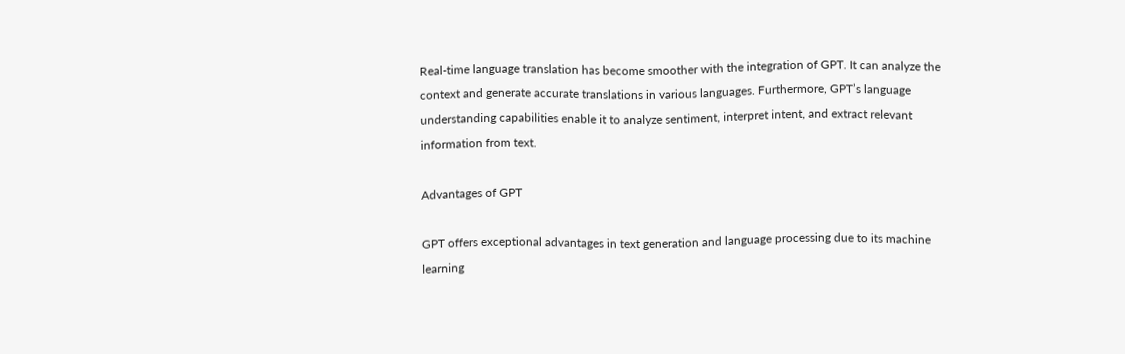Real-time language translation has become smoother with the integration of GPT. It can analyze the context and generate accurate translations in various languages. Furthermore, GPT’s language understanding capabilities enable it to analyze sentiment, interpret intent, and extract relevant information from text.

Advantages of GPT

GPT offers exceptional advantages in text generation and language processing due to its machine learning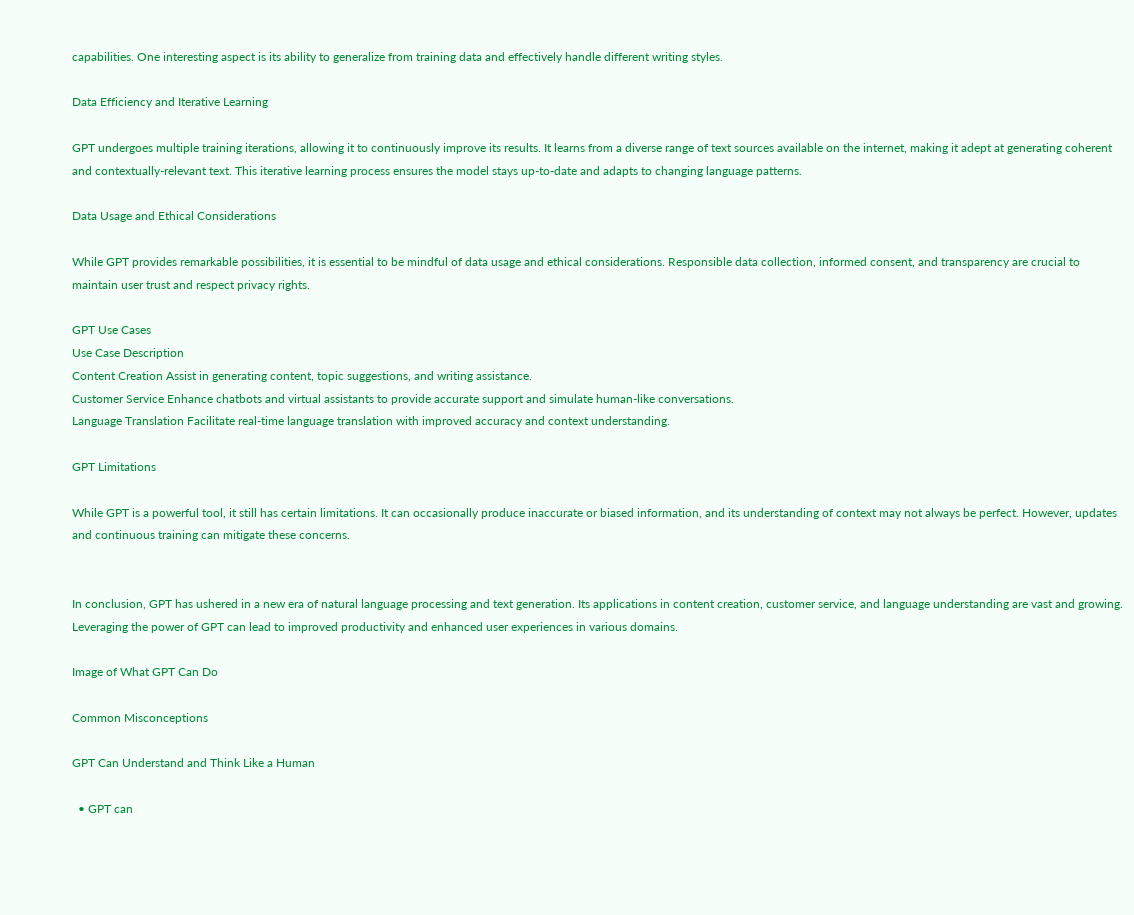capabilities. One interesting aspect is its ability to generalize from training data and effectively handle different writing styles.

Data Efficiency and Iterative Learning

GPT undergoes multiple training iterations, allowing it to continuously improve its results. It learns from a diverse range of text sources available on the internet, making it adept at generating coherent and contextually-relevant text. This iterative learning process ensures the model stays up-to-date and adapts to changing language patterns.

Data Usage and Ethical Considerations

While GPT provides remarkable possibilities, it is essential to be mindful of data usage and ethical considerations. Responsible data collection, informed consent, and transparency are crucial to maintain user trust and respect privacy rights.

GPT Use Cases
Use Case Description
Content Creation Assist in generating content, topic suggestions, and writing assistance.
Customer Service Enhance chatbots and virtual assistants to provide accurate support and simulate human-like conversations.
Language Translation Facilitate real-time language translation with improved accuracy and context understanding.

GPT Limitations

While GPT is a powerful tool, it still has certain limitations. It can occasionally produce inaccurate or biased information, and its understanding of context may not always be perfect. However, updates and continuous training can mitigate these concerns.


In conclusion, GPT has ushered in a new era of natural language processing and text generation. Its applications in content creation, customer service, and language understanding are vast and growing. Leveraging the power of GPT can lead to improved productivity and enhanced user experiences in various domains.

Image of What GPT Can Do

Common Misconceptions

GPT Can Understand and Think Like a Human

  • GPT can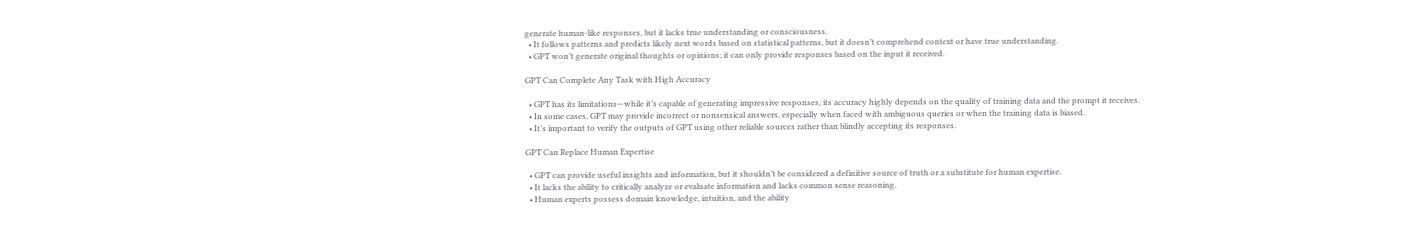generate human-like responses, but it lacks true understanding or consciousness.
  • It follows patterns and predicts likely next words based on statistical patterns, but it doesn’t comprehend context or have true understanding.
  • GPT won’t generate original thoughts or opinions; it can only provide responses based on the input it received.

GPT Can Complete Any Task with High Accuracy

  • GPT has its limitations—while it’s capable of generating impressive responses, its accuracy highly depends on the quality of training data and the prompt it receives.
  • In some cases, GPT may provide incorrect or nonsensical answers, especially when faced with ambiguous queries or when the training data is biased.
  • It’s important to verify the outputs of GPT using other reliable sources rather than blindly accepting its responses.

GPT Can Replace Human Expertise

  • GPT can provide useful insights and information, but it shouldn’t be considered a definitive source of truth or a substitute for human expertise.
  • It lacks the ability to critically analyze or evaluate information and lacks common sense reasoning.
  • Human experts possess domain knowledge, intuition, and the ability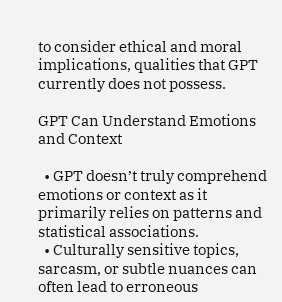to consider ethical and moral implications, qualities that GPT currently does not possess.

GPT Can Understand Emotions and Context

  • GPT doesn’t truly comprehend emotions or context as it primarily relies on patterns and statistical associations.
  • Culturally sensitive topics, sarcasm, or subtle nuances can often lead to erroneous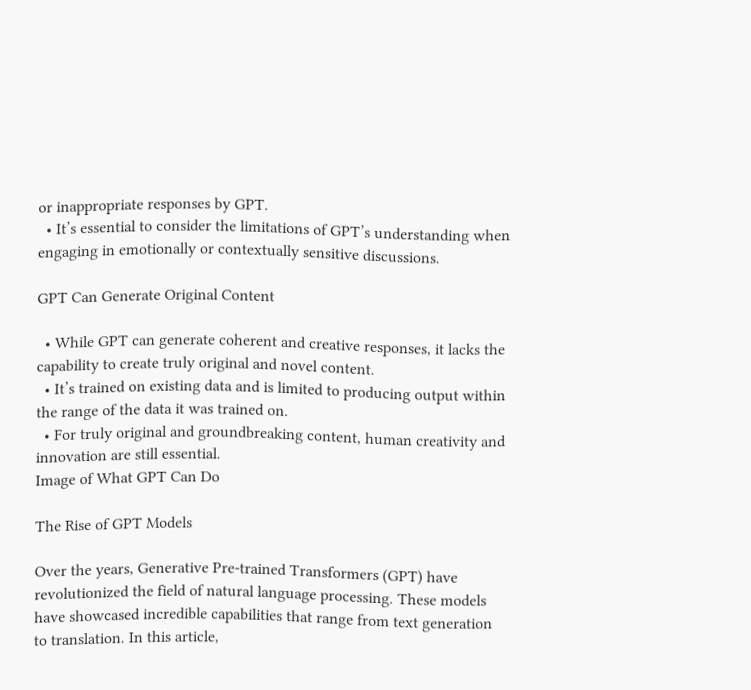or inappropriate responses by GPT.
  • It’s essential to consider the limitations of GPT’s understanding when engaging in emotionally or contextually sensitive discussions.

GPT Can Generate Original Content

  • While GPT can generate coherent and creative responses, it lacks the capability to create truly original and novel content.
  • It’s trained on existing data and is limited to producing output within the range of the data it was trained on.
  • For truly original and groundbreaking content, human creativity and innovation are still essential.
Image of What GPT Can Do

The Rise of GPT Models

Over the years, Generative Pre-trained Transformers (GPT) have revolutionized the field of natural language processing. These models have showcased incredible capabilities that range from text generation to translation. In this article,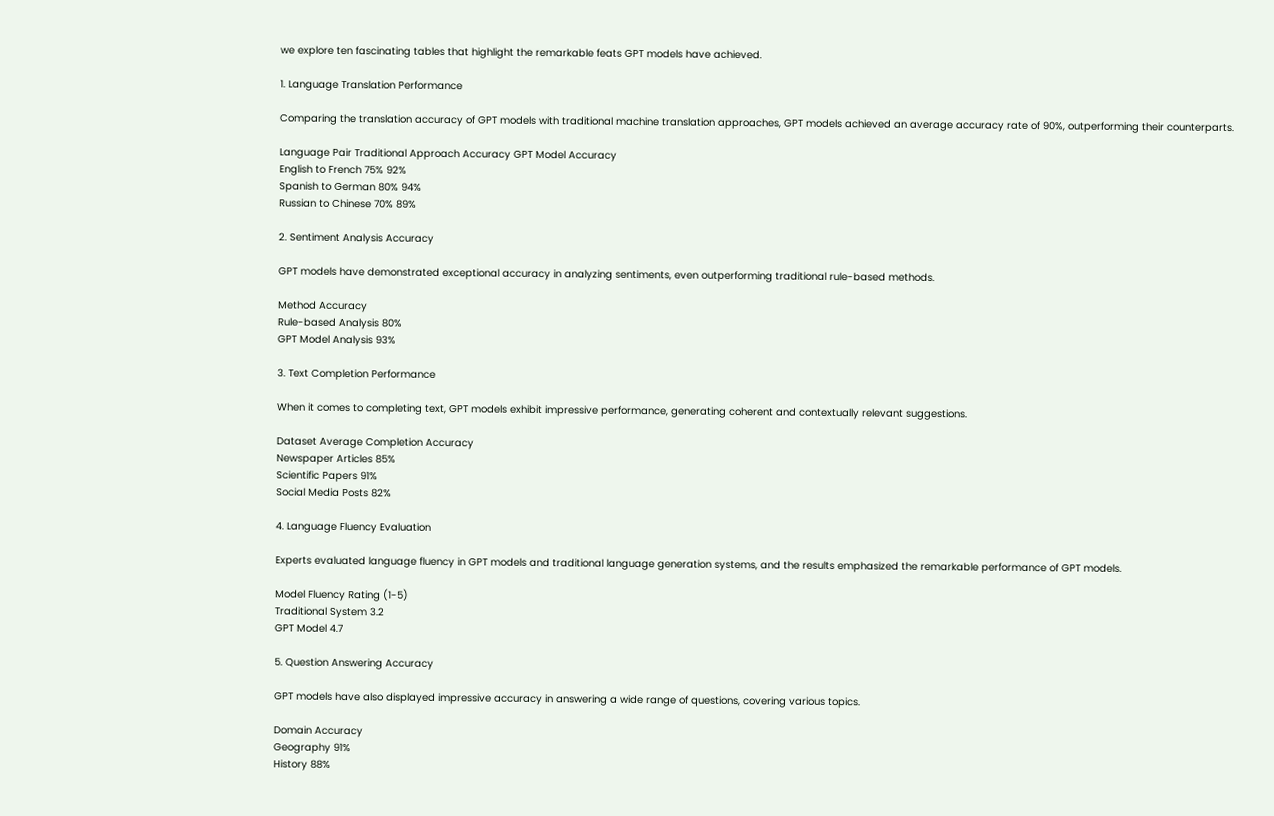we explore ten fascinating tables that highlight the remarkable feats GPT models have achieved.

1. Language Translation Performance

Comparing the translation accuracy of GPT models with traditional machine translation approaches, GPT models achieved an average accuracy rate of 90%, outperforming their counterparts.

Language Pair Traditional Approach Accuracy GPT Model Accuracy
English to French 75% 92%
Spanish to German 80% 94%
Russian to Chinese 70% 89%

2. Sentiment Analysis Accuracy

GPT models have demonstrated exceptional accuracy in analyzing sentiments, even outperforming traditional rule-based methods.

Method Accuracy
Rule-based Analysis 80%
GPT Model Analysis 93%

3. Text Completion Performance

When it comes to completing text, GPT models exhibit impressive performance, generating coherent and contextually relevant suggestions.

Dataset Average Completion Accuracy
Newspaper Articles 85%
Scientific Papers 91%
Social Media Posts 82%

4. Language Fluency Evaluation

Experts evaluated language fluency in GPT models and traditional language generation systems, and the results emphasized the remarkable performance of GPT models.

Model Fluency Rating (1-5)
Traditional System 3.2
GPT Model 4.7

5. Question Answering Accuracy

GPT models have also displayed impressive accuracy in answering a wide range of questions, covering various topics.

Domain Accuracy
Geography 91%
History 88%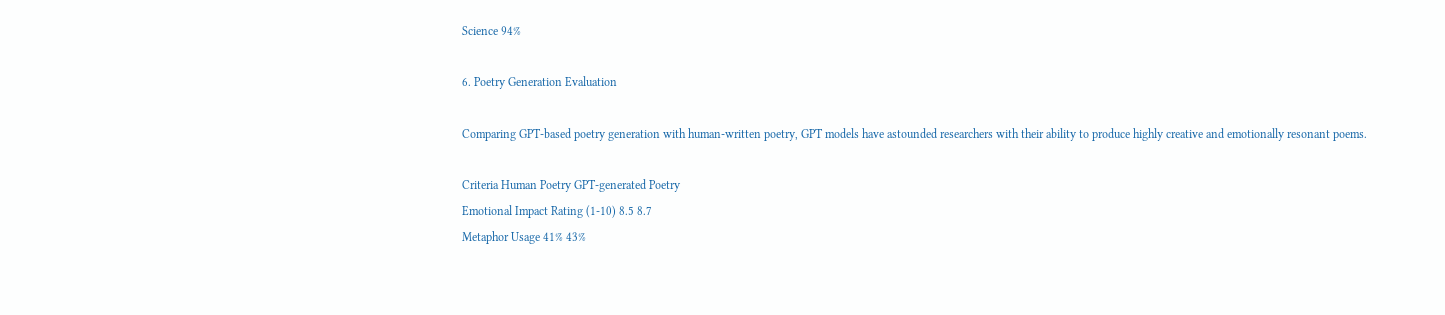Science 94%

6. Poetry Generation Evaluation

Comparing GPT-based poetry generation with human-written poetry, GPT models have astounded researchers with their ability to produce highly creative and emotionally resonant poems.

Criteria Human Poetry GPT-generated Poetry
Emotional Impact Rating (1-10) 8.5 8.7
Metaphor Usage 41% 43%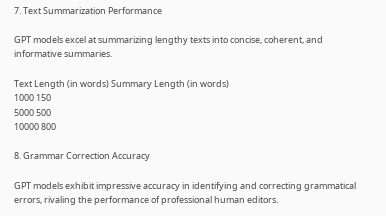7. Text Summarization Performance

GPT models excel at summarizing lengthy texts into concise, coherent, and informative summaries.

Text Length (in words) Summary Length (in words)
1000 150
5000 500
10000 800

8. Grammar Correction Accuracy

GPT models exhibit impressive accuracy in identifying and correcting grammatical errors, rivaling the performance of professional human editors.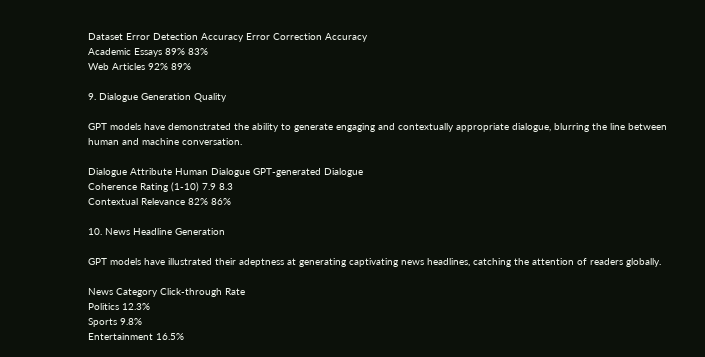Dataset Error Detection Accuracy Error Correction Accuracy
Academic Essays 89% 83%
Web Articles 92% 89%

9. Dialogue Generation Quality

GPT models have demonstrated the ability to generate engaging and contextually appropriate dialogue, blurring the line between human and machine conversation.

Dialogue Attribute Human Dialogue GPT-generated Dialogue
Coherence Rating (1-10) 7.9 8.3
Contextual Relevance 82% 86%

10. News Headline Generation

GPT models have illustrated their adeptness at generating captivating news headlines, catching the attention of readers globally.

News Category Click-through Rate
Politics 12.3%
Sports 9.8%
Entertainment 16.5%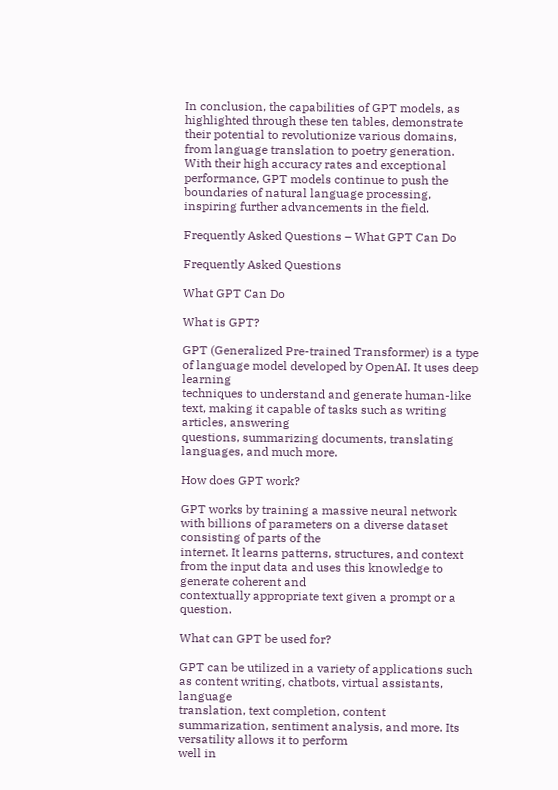In conclusion, the capabilities of GPT models, as highlighted through these ten tables, demonstrate their potential to revolutionize various domains, from language translation to poetry generation. With their high accuracy rates and exceptional performance, GPT models continue to push the boundaries of natural language processing, inspiring further advancements in the field.

Frequently Asked Questions – What GPT Can Do

Frequently Asked Questions

What GPT Can Do

What is GPT?

GPT (Generalized Pre-trained Transformer) is a type of language model developed by OpenAI. It uses deep learning
techniques to understand and generate human-like text, making it capable of tasks such as writing articles, answering
questions, summarizing documents, translating languages, and much more.

How does GPT work?

GPT works by training a massive neural network with billions of parameters on a diverse dataset consisting of parts of the
internet. It learns patterns, structures, and context from the input data and uses this knowledge to generate coherent and
contextually appropriate text given a prompt or a question.

What can GPT be used for?

GPT can be utilized in a variety of applications such as content writing, chatbots, virtual assistants, language
translation, text completion, content summarization, sentiment analysis, and more. Its versatility allows it to perform
well in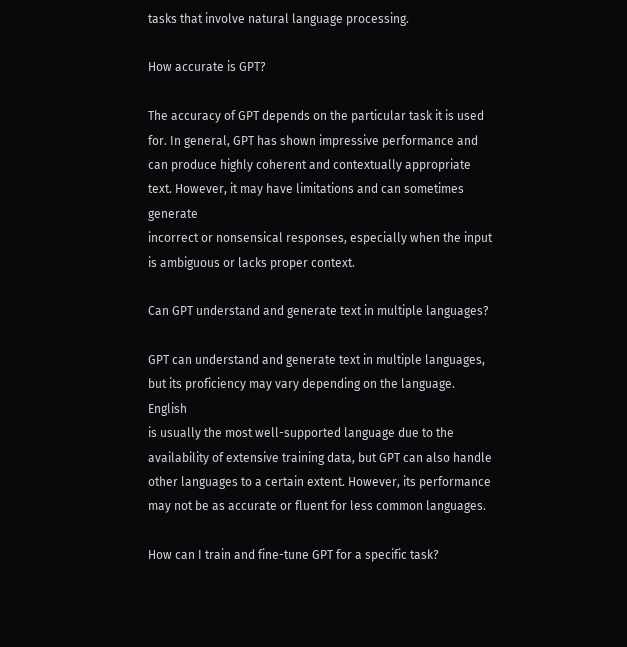tasks that involve natural language processing.

How accurate is GPT?

The accuracy of GPT depends on the particular task it is used for. In general, GPT has shown impressive performance and
can produce highly coherent and contextually appropriate text. However, it may have limitations and can sometimes generate
incorrect or nonsensical responses, especially when the input is ambiguous or lacks proper context.

Can GPT understand and generate text in multiple languages?

GPT can understand and generate text in multiple languages, but its proficiency may vary depending on the language. English
is usually the most well-supported language due to the availability of extensive training data, but GPT can also handle
other languages to a certain extent. However, its performance may not be as accurate or fluent for less common languages.

How can I train and fine-tune GPT for a specific task?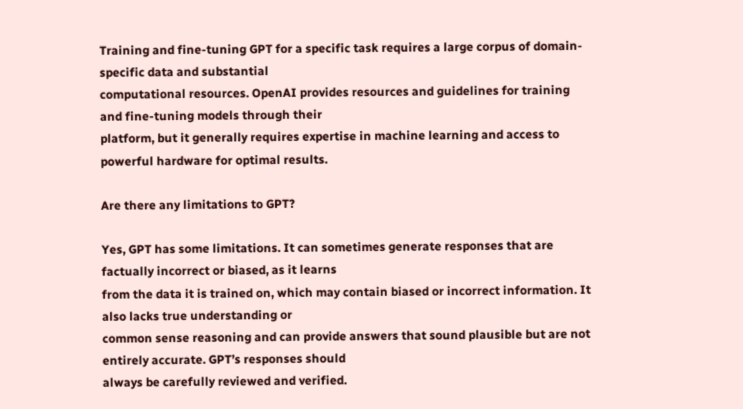Training and fine-tuning GPT for a specific task requires a large corpus of domain-specific data and substantial
computational resources. OpenAI provides resources and guidelines for training and fine-tuning models through their
platform, but it generally requires expertise in machine learning and access to powerful hardware for optimal results.

Are there any limitations to GPT?

Yes, GPT has some limitations. It can sometimes generate responses that are factually incorrect or biased, as it learns
from the data it is trained on, which may contain biased or incorrect information. It also lacks true understanding or
common sense reasoning and can provide answers that sound plausible but are not entirely accurate. GPT’s responses should
always be carefully reviewed and verified.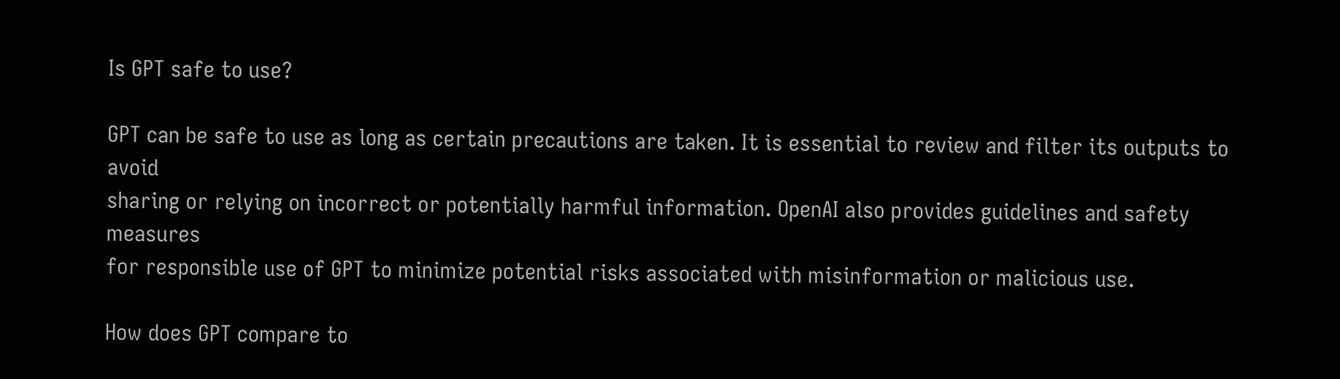Is GPT safe to use?

GPT can be safe to use as long as certain precautions are taken. It is essential to review and filter its outputs to avoid
sharing or relying on incorrect or potentially harmful information. OpenAI also provides guidelines and safety measures
for responsible use of GPT to minimize potential risks associated with misinformation or malicious use.

How does GPT compare to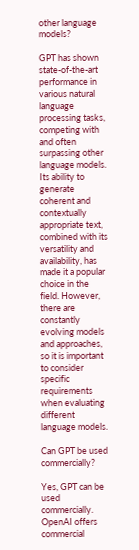other language models?

GPT has shown state-of-the-art performance in various natural language processing tasks, competing with and often
surpassing other language models. Its ability to generate coherent and contextually appropriate text, combined with its
versatility and availability, has made it a popular choice in the field. However, there are constantly evolving models
and approaches, so it is important to consider specific requirements when evaluating different language models.

Can GPT be used commercially?

Yes, GPT can be used commercially. OpenAI offers commercial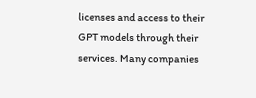licenses and access to their GPT models through their
services. Many companies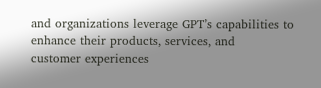and organizations leverage GPT’s capabilities to enhance their products, services, and
customer experiences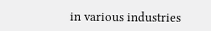in various industries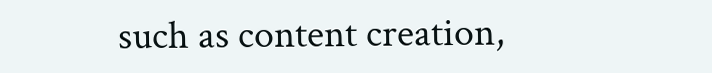such as content creation,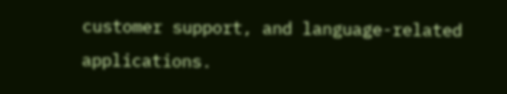customer support, and language-related applications.